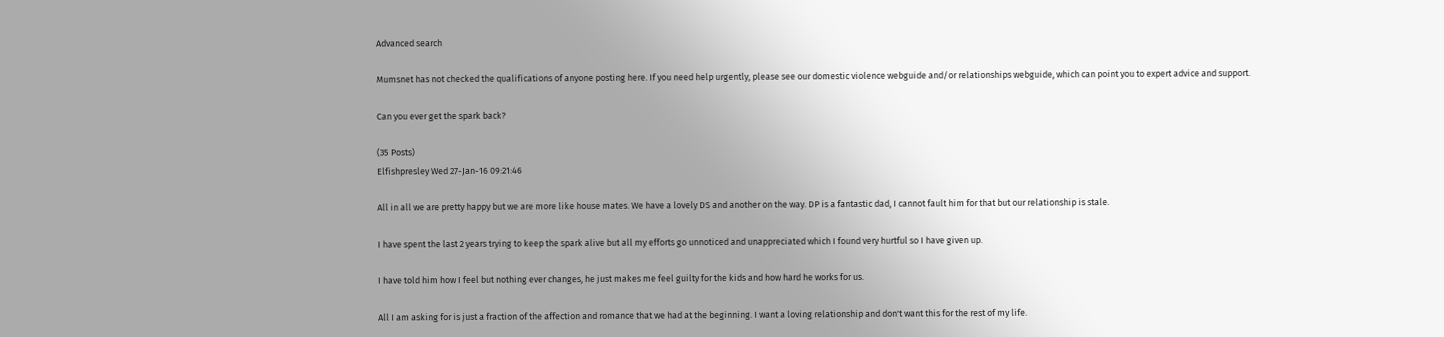Advanced search

Mumsnet has not checked the qualifications of anyone posting here. If you need help urgently, please see our domestic violence webguide and/or relationships webguide, which can point you to expert advice and support.

Can you ever get the spark back?

(35 Posts)
Elfishpresley Wed 27-Jan-16 09:21:46

All in all we are pretty happy but we are more like house mates. We have a lovely DS and another on the way. DP is a fantastic dad, I cannot fault him for that but our relationship is stale.

I have spent the last 2 years trying to keep the spark alive but all my efforts go unnoticed and unappreciated which I found very hurtful so I have given up.

I have told him how I feel but nothing ever changes, he just makes me feel guilty for the kids and how hard he works for us.

All I am asking for is just a fraction of the affection and romance that we had at the beginning. I want a loving relationship and don't want this for the rest of my life.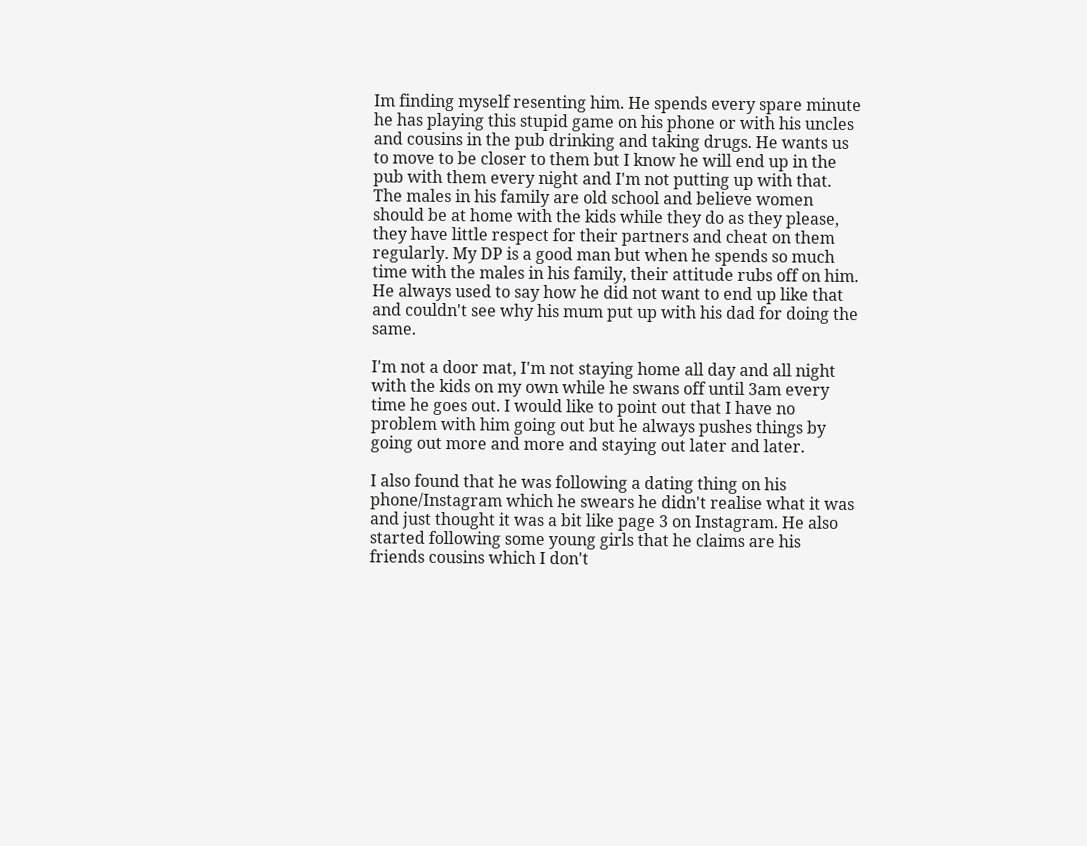Im finding myself resenting him. He spends every spare minute he has playing this stupid game on his phone or with his uncles and cousins in the pub drinking and taking drugs. He wants us to move to be closer to them but I know he will end up in the pub with them every night and I'm not putting up with that. The males in his family are old school and believe women should be at home with the kids while they do as they please, they have little respect for their partners and cheat on them regularly. My DP is a good man but when he spends so much time with the males in his family, their attitude rubs off on him. He always used to say how he did not want to end up like that and couldn't see why his mum put up with his dad for doing the same.

I'm not a door mat, I'm not staying home all day and all night with the kids on my own while he swans off until 3am every time he goes out. I would like to point out that I have no problem with him going out but he always pushes things by going out more and more and staying out later and later.

I also found that he was following a dating thing on his phone/Instagram which he swears he didn't realise what it was and just thought it was a bit like page 3 on Instagram. He also started following some young girls that he claims are his friends cousins which I don't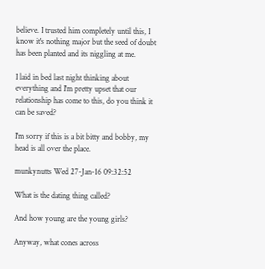believe. I trusted him completely until this, I know it's nothing major but the seed of doubt has been planted and its niggling at me.

I laid in bed last night thinking about everything and I'm pretty upset that our relationship has come to this, do you think it can be saved?

I'm sorry if this is a bit bitty and bobby, my head is all over the place.

munkynutts Wed 27-Jan-16 09:32:52

What is the dating thing called?

And how young are the young girls?

Anyway, what cones across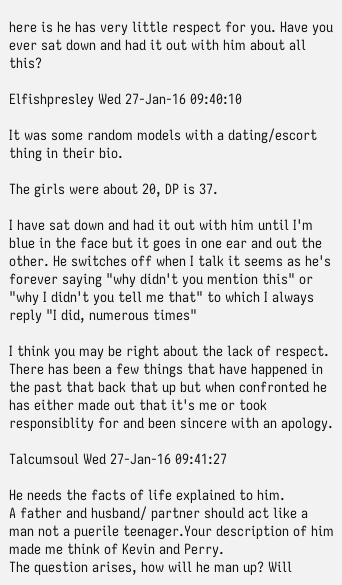here is he has very little respect for you. Have you ever sat down and had it out with him about all this?

Elfishpresley Wed 27-Jan-16 09:40:10

It was some random models with a dating/escort thing in their bio.

The girls were about 20, DP is 37.

I have sat down and had it out with him until I'm blue in the face but it goes in one ear and out the other. He switches off when I talk it seems as he's forever saying "why didn't you mention this" or "why I didn't you tell me that" to which I always reply "I did, numerous times"

I think you may be right about the lack of respect. There has been a few things that have happened in the past that back that up but when confronted he has either made out that it's me or took responsiblity for and been sincere with an apology.

Talcumsoul Wed 27-Jan-16 09:41:27

He needs the facts of life explained to him.
A father and husband/ partner should act like a man not a puerile teenager.Your description of him made me think of Kevin and Perry.
The question arises, how will he man up? Will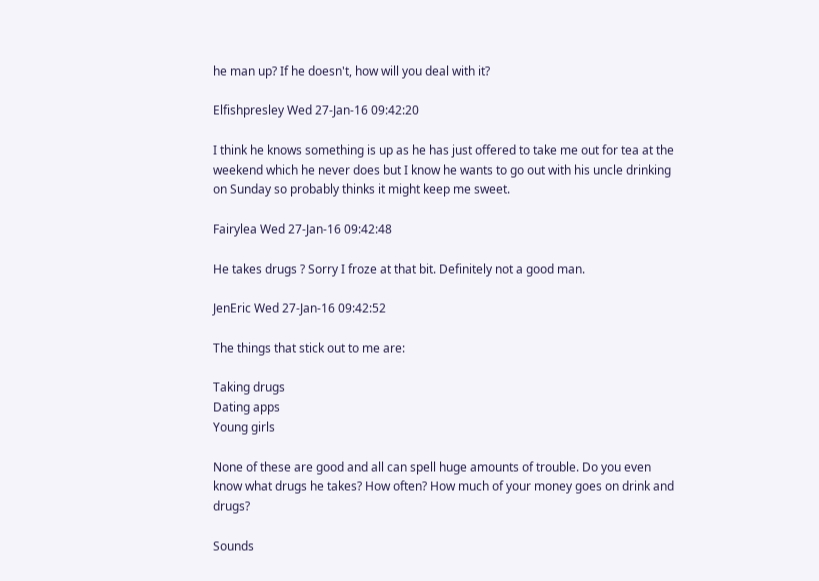he man up? If he doesn't, how will you deal with it?

Elfishpresley Wed 27-Jan-16 09:42:20

I think he knows something is up as he has just offered to take me out for tea at the weekend which he never does but I know he wants to go out with his uncle drinking on Sunday so probably thinks it might keep me sweet.

Fairylea Wed 27-Jan-16 09:42:48

He takes drugs ? Sorry I froze at that bit. Definitely not a good man.

JenEric Wed 27-Jan-16 09:42:52

The things that stick out to me are:

Taking drugs
Dating apps
Young girls

None of these are good and all can spell huge amounts of trouble. Do you even know what drugs he takes? How often? How much of your money goes on drink and drugs?

Sounds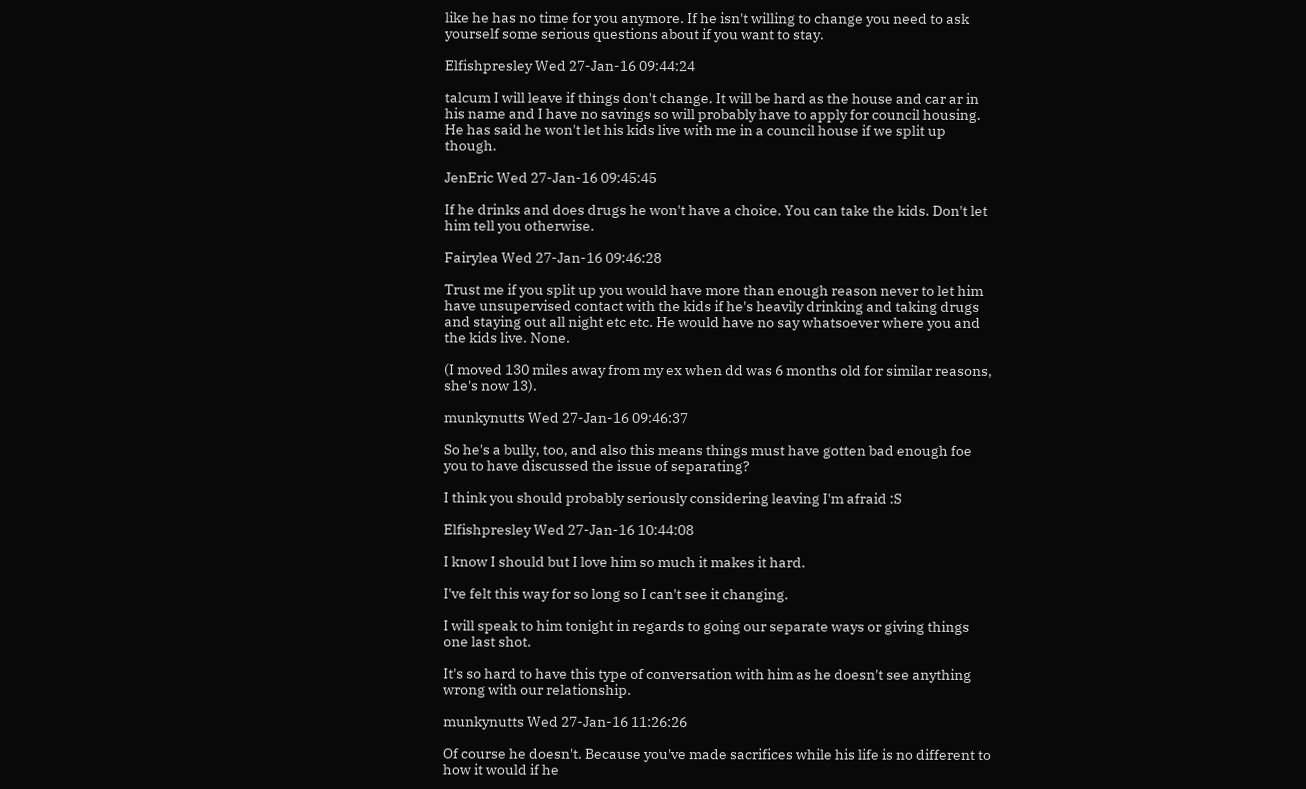like he has no time for you anymore. If he isn't willing to change you need to ask yourself some serious questions about if you want to stay.

Elfishpresley Wed 27-Jan-16 09:44:24

talcum I will leave if things don't change. It will be hard as the house and car ar in his name and I have no savings so will probably have to apply for council housing. He has said he won't let his kids live with me in a council house if we split up though.

JenEric Wed 27-Jan-16 09:45:45

If he drinks and does drugs he won't have a choice. You can take the kids. Don't let him tell you otherwise.

Fairylea Wed 27-Jan-16 09:46:28

Trust me if you split up you would have more than enough reason never to let him have unsupervised contact with the kids if he's heavily drinking and taking drugs and staying out all night etc etc. He would have no say whatsoever where you and the kids live. None.

(I moved 130 miles away from my ex when dd was 6 months old for similar reasons, she's now 13).

munkynutts Wed 27-Jan-16 09:46:37

So he's a bully, too, and also this means things must have gotten bad enough foe you to have discussed the issue of separating?

I think you should probably seriously considering leaving I'm afraid :S

Elfishpresley Wed 27-Jan-16 10:44:08

I know I should but I love him so much it makes it hard.

I've felt this way for so long so I can't see it changing.

I will speak to him tonight in regards to going our separate ways or giving things one last shot.

It's so hard to have this type of conversation with him as he doesn't see anything wrong with our relationship.

munkynutts Wed 27-Jan-16 11:26:26

Of course he doesn't. Because you've made sacrifices while his life is no different to how it would if he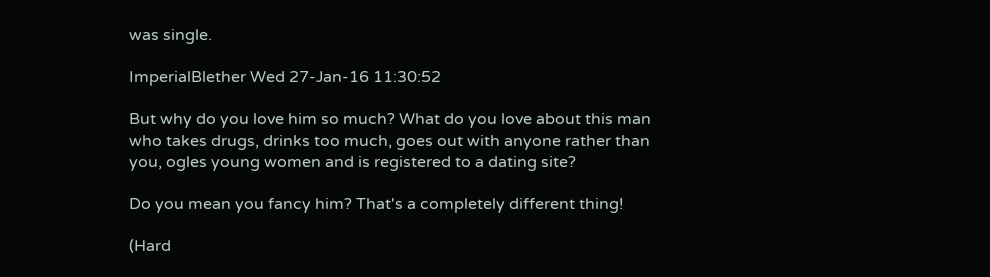was single.

ImperialBlether Wed 27-Jan-16 11:30:52

But why do you love him so much? What do you love about this man who takes drugs, drinks too much, goes out with anyone rather than you, ogles young women and is registered to a dating site?

Do you mean you fancy him? That's a completely different thing!

(Hard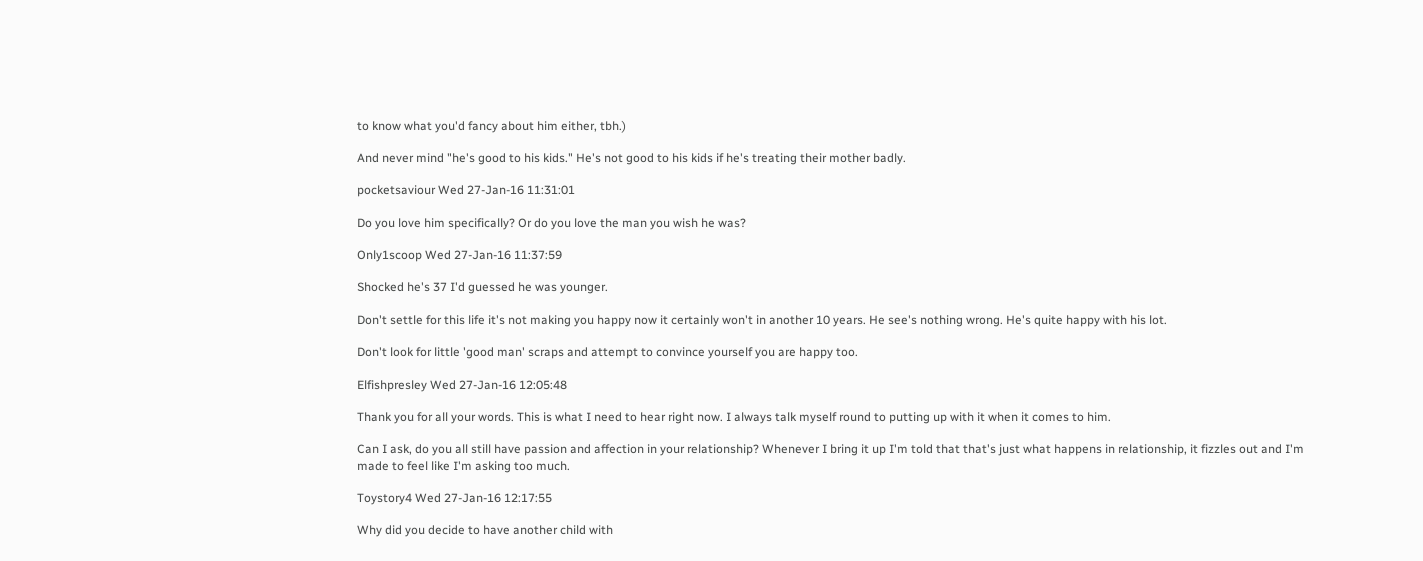to know what you'd fancy about him either, tbh.)

And never mind "he's good to his kids." He's not good to his kids if he's treating their mother badly.

pocketsaviour Wed 27-Jan-16 11:31:01

Do you love him specifically? Or do you love the man you wish he was?

Only1scoop Wed 27-Jan-16 11:37:59

Shocked he's 37 I'd guessed he was younger.

Don't settle for this life it's not making you happy now it certainly won't in another 10 years. He see's nothing wrong. He's quite happy with his lot.

Don't look for little 'good man' scraps and attempt to convince yourself you are happy too.

Elfishpresley Wed 27-Jan-16 12:05:48

Thank you for all your words. This is what I need to hear right now. I always talk myself round to putting up with it when it comes to him.

Can I ask, do you all still have passion and affection in your relationship? Whenever I bring it up I'm told that that's just what happens in relationship, it fizzles out and I'm made to feel like I'm asking too much.

Toystory4 Wed 27-Jan-16 12:17:55

Why did you decide to have another child with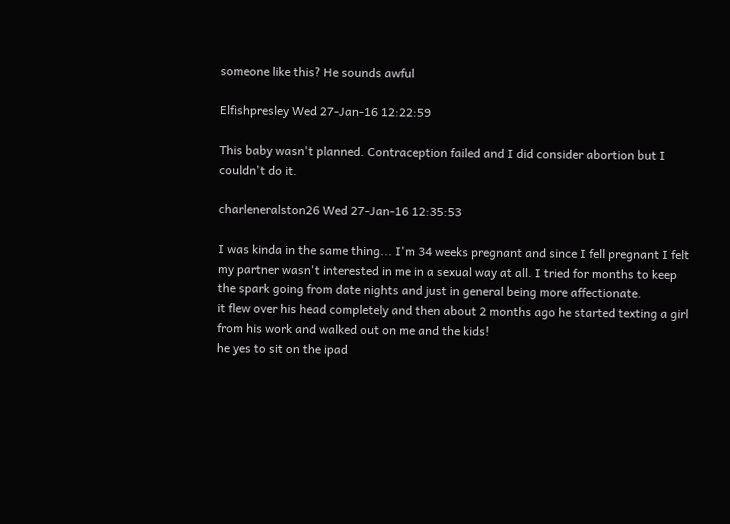someone like this? He sounds awful

Elfishpresley Wed 27-Jan-16 12:22:59

This baby wasn't planned. Contraception failed and I did consider abortion but I couldn't do it.

charleneralston26 Wed 27-Jan-16 12:35:53

I was kinda in the same thing... I'm 34 weeks pregnant and since I fell pregnant I felt my partner wasn't interested in me in a sexual way at all. I tried for months to keep the spark going from date nights and just in general being more affectionate.
it flew over his head completely and then about 2 months ago he started texting a girl from his work and walked out on me and the kids!
he yes to sit on the ipad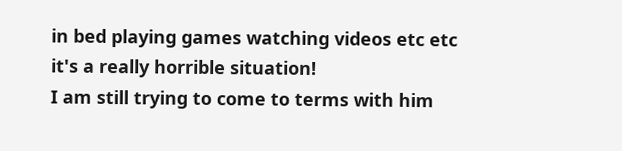in bed playing games watching videos etc etc
it's a really horrible situation!
I am still trying to come to terms with him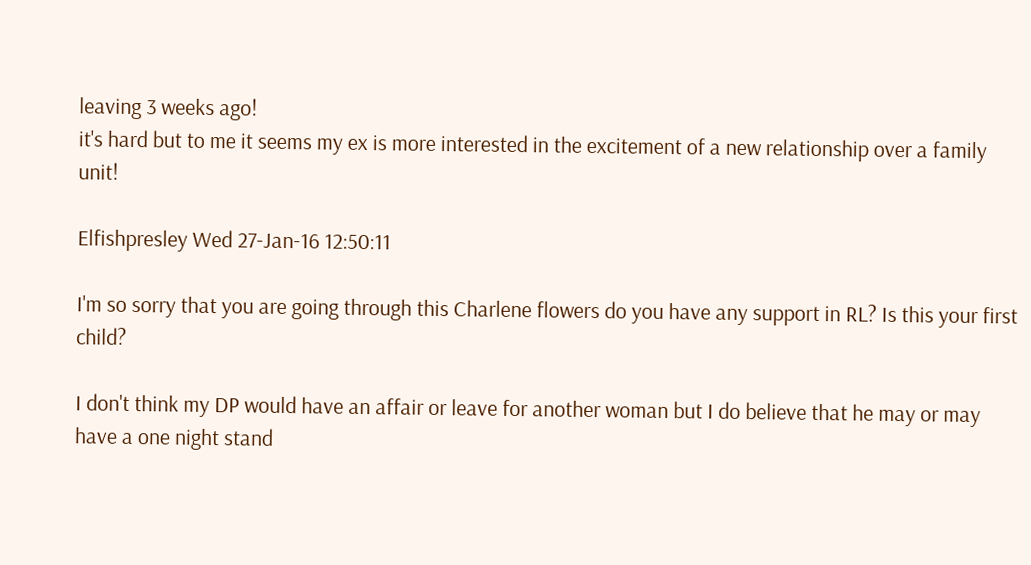leaving 3 weeks ago!
it's hard but to me it seems my ex is more interested in the excitement of a new relationship over a family unit!

Elfishpresley Wed 27-Jan-16 12:50:11

I'm so sorry that you are going through this Charlene flowers do you have any support in RL? Is this your first child?

I don't think my DP would have an affair or leave for another woman but I do believe that he may or may have a one night stand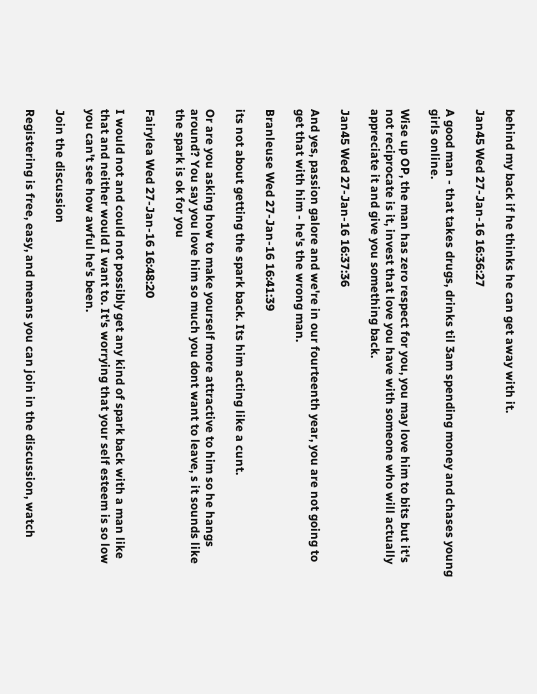behind my back if he thinks he can get away with it.

Jan45 Wed 27-Jan-16 16:36:27

A good man - that takes drugs, drinks til 3am spending money and chases young girls online.

Wise up OP, the man has zero respect for you, you may love him to bits but it's not reciprocate is it, invest that love you have with someone who will actually appreciate it and give you something back.

Jan45 Wed 27-Jan-16 16:37:36

And yes, passion galore and we're in our fourteenth year, you are not going to get that with him - he's the wrong man.

Branleuse Wed 27-Jan-16 16:41:39

its not about getting the spark back. Its him acting like a cunt.

Or are you asking how to make yourself more attractive to him so he hangs around? You say you love him so much you dont want to leave, s it sounds like the spark is ok for you

Fairylea Wed 27-Jan-16 16:48:20

I would not and could not possibly get any kind of spark back with a man like that and neither would I want to. It's worrying that your self esteem is so low you can't see how awful he's been.

Join the discussion

Registering is free, easy, and means you can join in the discussion, watch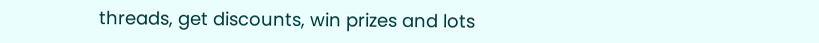threads, get discounts, win prizes and lots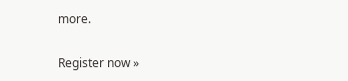more.

Register now »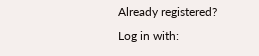Already registered? Log in with: